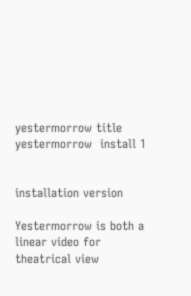yestermorrow title
yestermorrow  install 1


installation version

Yestermorrow is both a linear video for theatrical view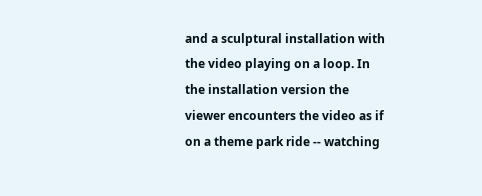and a sculptural installation with the video playing on a loop. In the installation version the viewer encounters the video as if on a theme park ride -- watching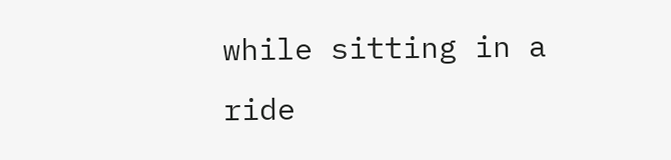while sitting in a ride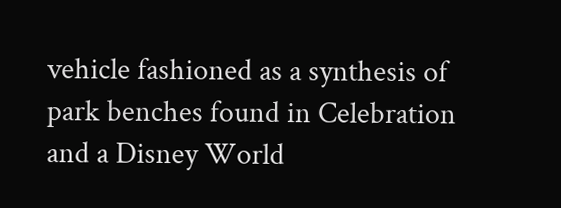vehicle fashioned as a synthesis of park benches found in Celebration and a Disney World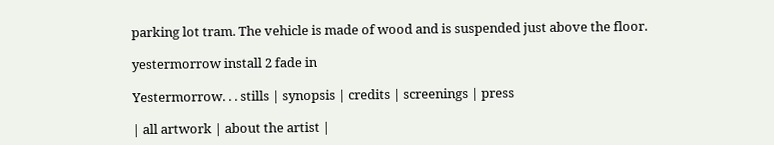parking lot tram. The vehicle is made of wood and is suspended just above the floor.

yestermorrow install 2 fade in

Yestermorrow. . . stills | synopsis | credits | screenings | press

| all artwork | about the artist |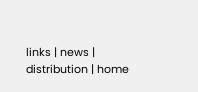links | news | distribution | home